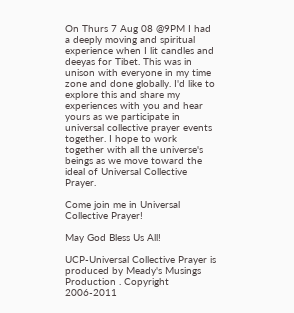On Thurs 7 Aug 08 @9PM I had a deeply moving and spiritual experience when I lit candles and deeyas for Tibet. This was in unison with everyone in my time zone and done globally. I'd like to explore this and share my experiences with you and hear yours as we participate in universal collective prayer events together. I hope to work together with all the universe's beings as we move toward the ideal of Universal Collective Prayer.

Come join me in Universal Collective Prayer!

May God Bless Us All!

UCP-Universal Collective Prayer is produced by Meady's Musings Production . Copyright 2006-2011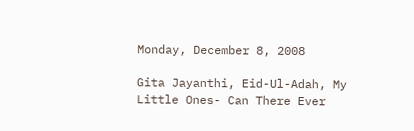Monday, December 8, 2008

Gita Jayanthi, Eid-Ul-Adah, My Little Ones- Can There Ever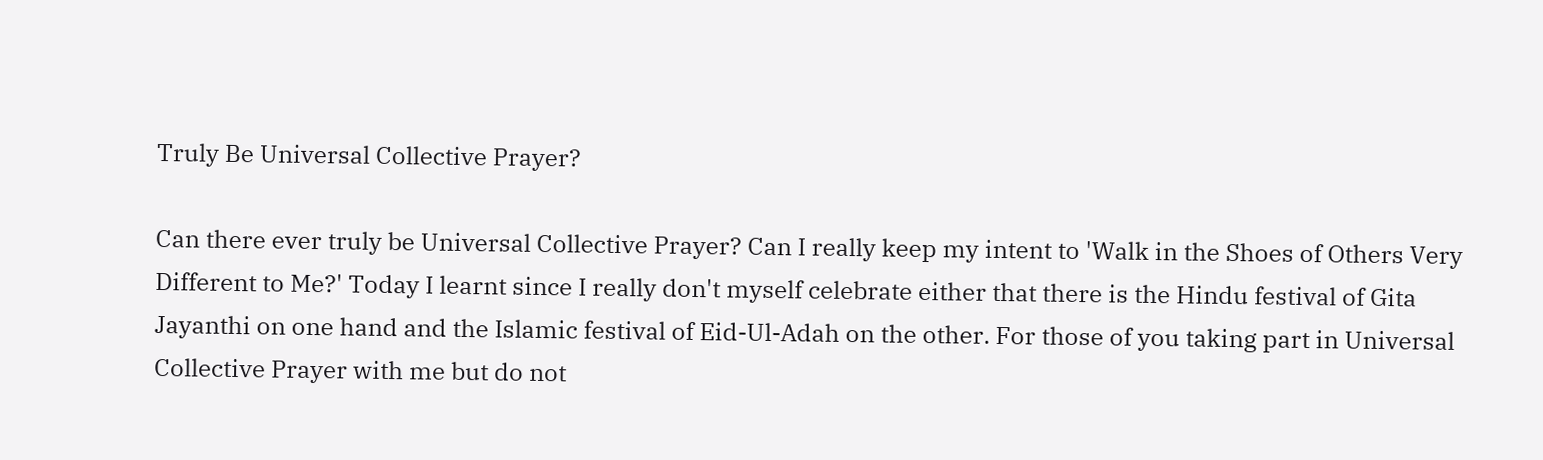Truly Be Universal Collective Prayer?

Can there ever truly be Universal Collective Prayer? Can I really keep my intent to 'Walk in the Shoes of Others Very Different to Me?' Today I learnt since I really don't myself celebrate either that there is the Hindu festival of Gita Jayanthi on one hand and the Islamic festival of Eid-Ul-Adah on the other. For those of you taking part in Universal Collective Prayer with me but do not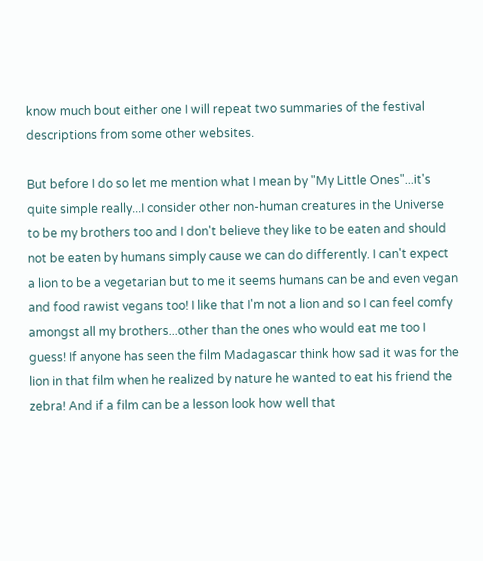know much bout either one I will repeat two summaries of the festival descriptions from some other websites.

But before I do so let me mention what I mean by "My Little Ones"...it's quite simple really...I consider other non-human creatures in the Universe to be my brothers too and I don't believe they like to be eaten and should not be eaten by humans simply cause we can do differently. I can't expect a lion to be a vegetarian but to me it seems humans can be and even vegan and food rawist vegans too! I like that I'm not a lion and so I can feel comfy amongst all my brothers...other than the ones who would eat me too I guess! If anyone has seen the film Madagascar think how sad it was for the lion in that film when he realized by nature he wanted to eat his friend the zebra! And if a film can be a lesson look how well that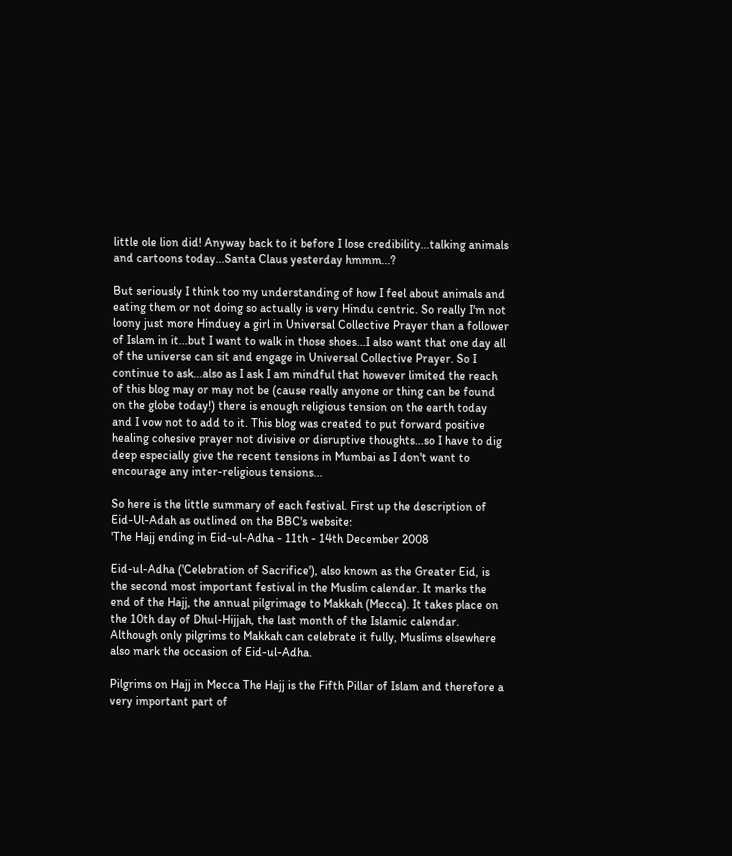little ole lion did! Anyway back to it before I lose credibility...talking animals and cartoons today...Santa Claus yesterday hmmm...?

But seriously I think too my understanding of how I feel about animals and eating them or not doing so actually is very Hindu centric. So really I'm not loony just more Hinduey a girl in Universal Collective Prayer than a follower of Islam in it...but I want to walk in those shoes...I also want that one day all of the universe can sit and engage in Universal Collective Prayer. So I continue to ask...also as I ask I am mindful that however limited the reach of this blog may or may not be (cause really anyone or thing can be found on the globe today!) there is enough religious tension on the earth today and I vow not to add to it. This blog was created to put forward positive healing cohesive prayer not divisive or disruptive thoughts...so I have to dig deep especially give the recent tensions in Mumbai as I don't want to encourage any inter-religious tensions...

So here is the little summary of each festival. First up the description of Eid-Ul-Adah as outlined on the BBC's website:
'The Hajj ending in Eid-ul-Adha - 11th - 14th December 2008

Eid-ul-Adha ('Celebration of Sacrifice'), also known as the Greater Eid, is the second most important festival in the Muslim calendar. It marks the end of the Hajj, the annual pilgrimage to Makkah (Mecca). It takes place on the 10th day of Dhul-Hijjah, the last month of the Islamic calendar. Although only pilgrims to Makkah can celebrate it fully, Muslims elsewhere also mark the occasion of Eid-ul-Adha.

Pilgrims on Hajj in Mecca The Hajj is the Fifth Pillar of Islam and therefore a very important part of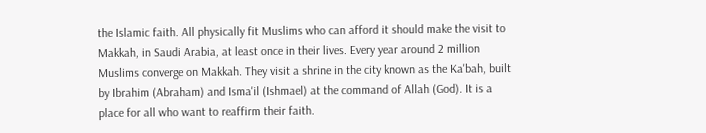the Islamic faith. All physically fit Muslims who can afford it should make the visit to Makkah, in Saudi Arabia, at least once in their lives. Every year around 2 million Muslims converge on Makkah. They visit a shrine in the city known as the Ka'bah, built by Ibrahim (Abraham) and Isma'il (Ishmael) at the command of Allah (God). It is a place for all who want to reaffirm their faith.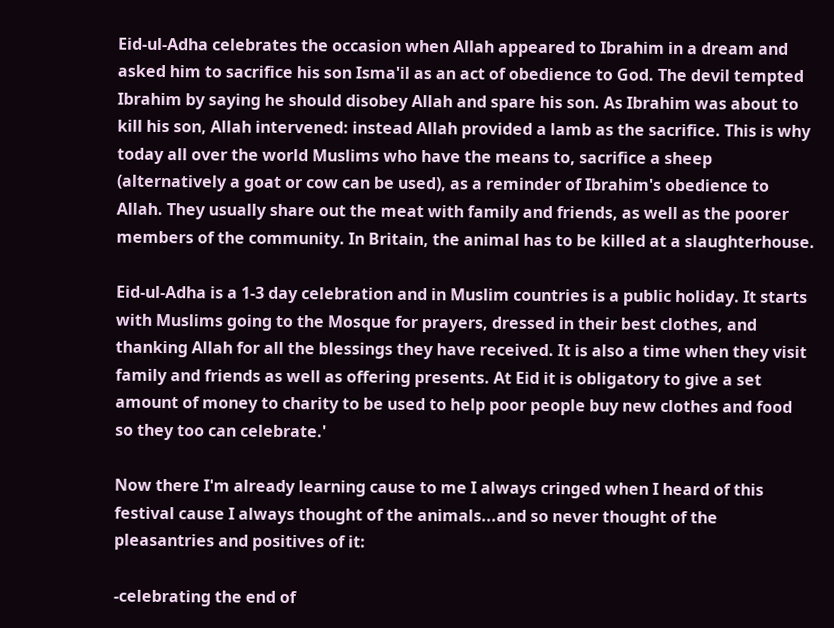Eid-ul-Adha celebrates the occasion when Allah appeared to Ibrahim in a dream and asked him to sacrifice his son Isma'il as an act of obedience to God. The devil tempted Ibrahim by saying he should disobey Allah and spare his son. As Ibrahim was about to kill his son, Allah intervened: instead Allah provided a lamb as the sacrifice. This is why today all over the world Muslims who have the means to, sacrifice a sheep (alternatively a goat or cow can be used), as a reminder of Ibrahim's obedience to Allah. They usually share out the meat with family and friends, as well as the poorer members of the community. In Britain, the animal has to be killed at a slaughterhouse.

Eid-ul-Adha is a 1-3 day celebration and in Muslim countries is a public holiday. It starts with Muslims going to the Mosque for prayers, dressed in their best clothes, and thanking Allah for all the blessings they have received. It is also a time when they visit family and friends as well as offering presents. At Eid it is obligatory to give a set amount of money to charity to be used to help poor people buy new clothes and food so they too can celebrate.'

Now there I'm already learning cause to me I always cringed when I heard of this festival cause I always thought of the animals...and so never thought of the pleasantries and positives of it:

-celebrating the end of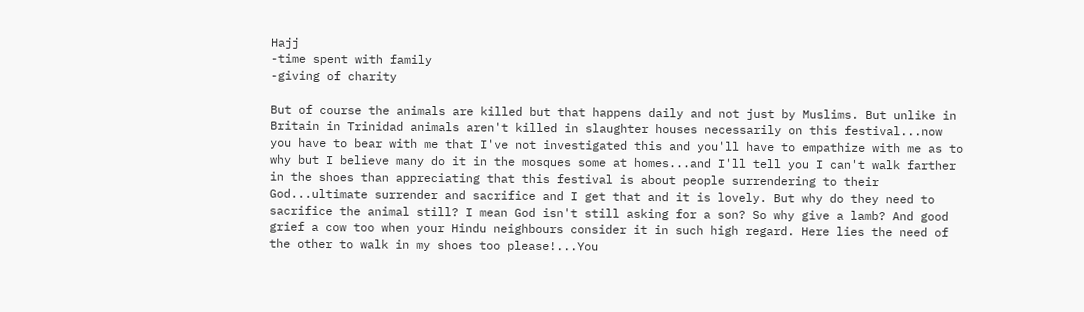Hajj
-time spent with family
-giving of charity

But of course the animals are killed but that happens daily and not just by Muslims. But unlike in Britain in Trinidad animals aren't killed in slaughter houses necessarily on this festival...now you have to bear with me that I've not investigated this and you'll have to empathize with me as to why but I believe many do it in the mosques some at homes...and I'll tell you I can't walk farther in the shoes than appreciating that this festival is about people surrendering to their God...ultimate surrender and sacrifice and I get that and it is lovely. But why do they need to sacrifice the animal still? I mean God isn't still asking for a son? So why give a lamb? And good grief a cow too when your Hindu neighbours consider it in such high regard. Here lies the need of the other to walk in my shoes too please!...You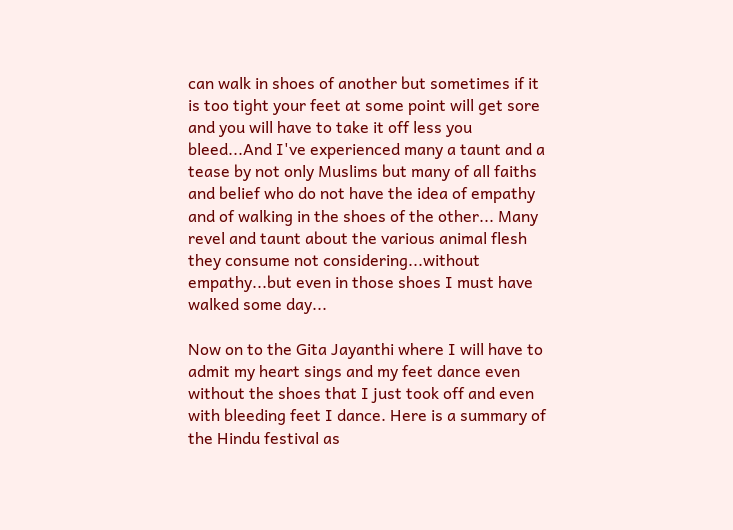can walk in shoes of another but sometimes if it is too tight your feet at some point will get sore and you will have to take it off less you bleed...And I've experienced many a taunt and a tease by not only Muslims but many of all faiths and belief who do not have the idea of empathy and of walking in the shoes of the other... Many revel and taunt about the various animal flesh they consume not considering...without empathy...but even in those shoes I must have walked some day...

Now on to the Gita Jayanthi where I will have to admit my heart sings and my feet dance even without the shoes that I just took off and even with bleeding feet I dance. Here is a summary of the Hindu festival as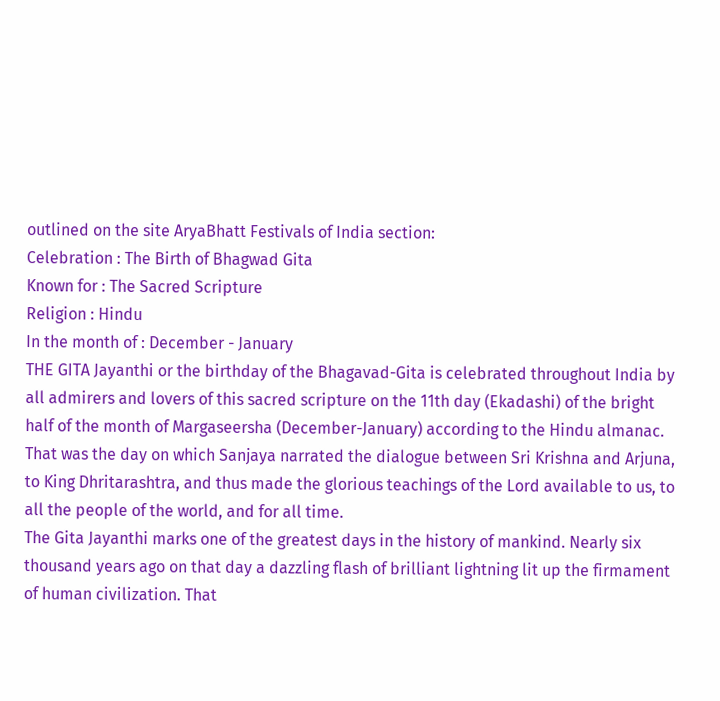outlined on the site AryaBhatt Festivals of India section:
Celebration : The Birth of Bhagwad Gita
Known for : The Sacred Scripture
Religion : Hindu
In the month of : December - January
THE GITA Jayanthi or the birthday of the Bhagavad-Gita is celebrated throughout India by all admirers and lovers of this sacred scripture on the 11th day (Ekadashi) of the bright half of the month of Margaseersha (December-January) according to the Hindu almanac. That was the day on which Sanjaya narrated the dialogue between Sri Krishna and Arjuna, to King Dhritarashtra, and thus made the glorious teachings of the Lord available to us, to all the people of the world, and for all time.
The Gita Jayanthi marks one of the greatest days in the history of mankind. Nearly six thousand years ago on that day a dazzling flash of brilliant lightning lit up the firmament of human civilization. That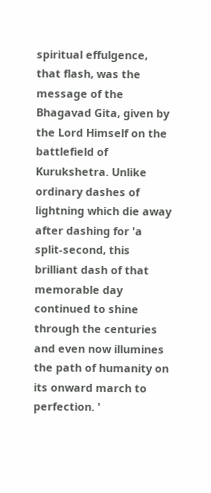spiritual effulgence, that flash, was the message of the Bhagavad Gita, given by the Lord Himself on the battlefield of Kurukshetra. Unlike ordinary dashes of lightning which die away after dashing for 'a split-second, this brilliant dash of that memorable day continued to shine through the centuries and even now illumines the path of humanity on its onward march to perfection. '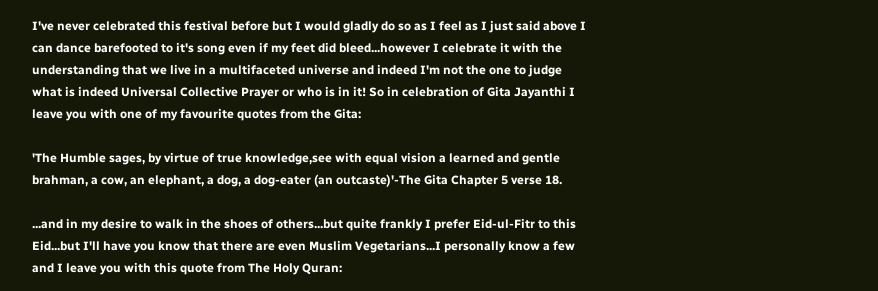I've never celebrated this festival before but I would gladly do so as I feel as I just said above I can dance barefooted to it's song even if my feet did bleed...however I celebrate it with the understanding that we live in a multifaceted universe and indeed I'm not the one to judge what is indeed Universal Collective Prayer or who is in it! So in celebration of Gita Jayanthi I leave you with one of my favourite quotes from the Gita:

'The Humble sages, by virtue of true knowledge,see with equal vision a learned and gentle brahman, a cow, an elephant, a dog, a dog-eater (an outcaste)'-The Gita Chapter 5 verse 18.

...and in my desire to walk in the shoes of others...but quite frankly I prefer Eid-ul-Fitr to this Eid...but I'll have you know that there are even Muslim Vegetarians...I personally know a few and I leave you with this quote from The Holy Quran: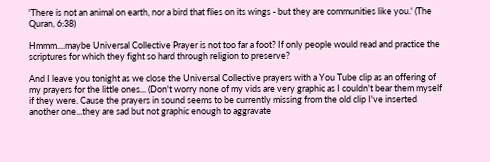'There is not an animal on earth, nor a bird that flies on its wings - but they are communities like you.' (The Quran, 6:38)

Hmmm....maybe Universal Collective Prayer is not too far a foot? If only people would read and practice the scriptures for which they fight so hard through religion to preserve?

And I leave you tonight as we close the Universal Collective prayers with a You Tube clip as an offering of my prayers for the little ones... (Don't worry none of my vids are very graphic as I couldn't bear them myself if they were. Cause the prayers in sound seems to be currently missing from the old clip I've inserted another one...they are sad but not graphic enough to aggravate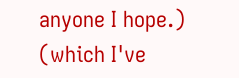anyone I hope.) (which I've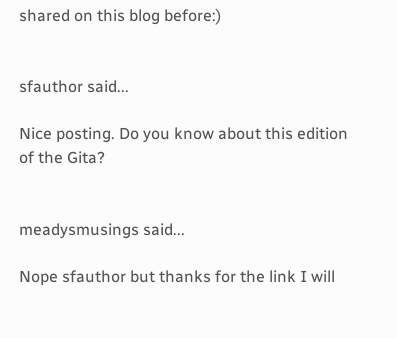shared on this blog before:)


sfauthor said...

Nice posting. Do you know about this edition of the Gita?


meadysmusings said...

Nope sfauthor but thanks for the link I will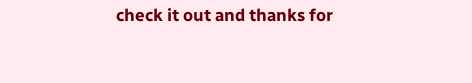check it out and thanks for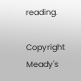reading.

Copyright Meady's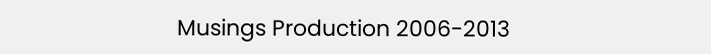Musings Production 2006-2013